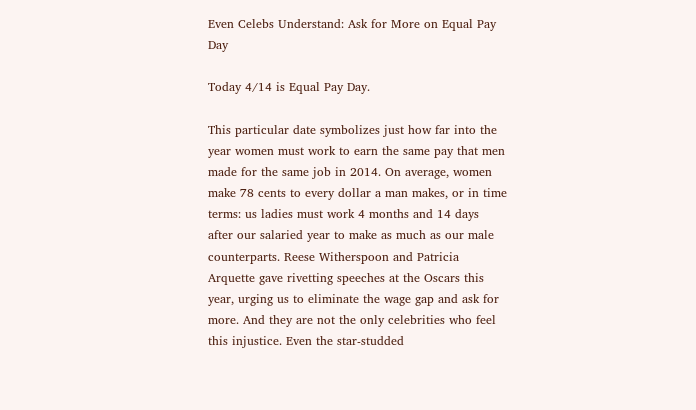Even Celebs Understand: Ask for More on Equal Pay Day

Today 4/14 is Equal Pay Day.

This particular date symbolizes just how far into the year women must work to earn the same pay that men made for the same job in 2014. On average, women make 78 cents to every dollar a man makes, or in time terms: us ladies must work 4 months and 14 days after our salaried year to make as much as our male counterparts. Reese Witherspoon and Patricia Arquette gave rivetting speeches at the Oscars this year, urging us to eliminate the wage gap and ask for more. And they are not the only celebrities who feel this injustice. Even the star-studded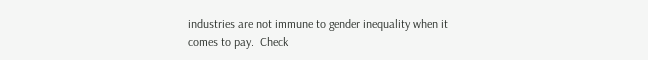industries are not immune to gender inequality when it comes to pay.  Check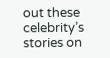out these celebrity’s stories on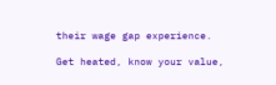their wage gap experience.

Get heated, know your value,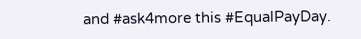and #ask4more this #EqualPayDay.